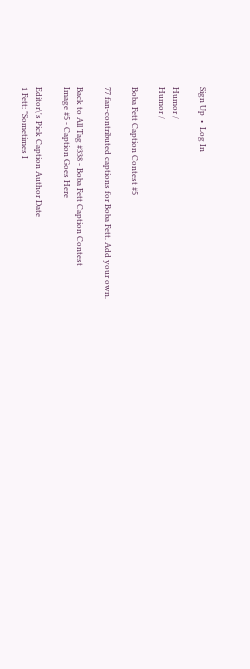Sign Up  •  Log In

Humor /
Humor /

Boba Fett Caption Contest #5

77 fan-contributed captions for Boba Fett. Add your own.

Back to All Tag #338 - Boba Fett Caption Contest
Image #5 - Caption Goes Here

Editor\'s Pick Caption Author Date
1 Fett: "Sometimes I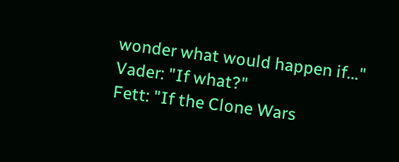wonder what would happen if..."
Vader: "If what?"
Fett: "If the Clone Wars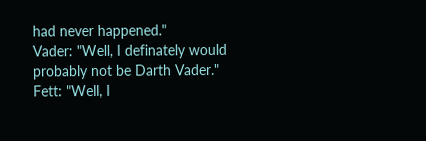had never happened."
Vader: "Well, I definately would probably not be Darth Vader."
Fett: "Well, I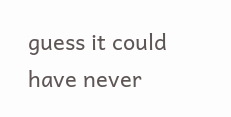guess it could have never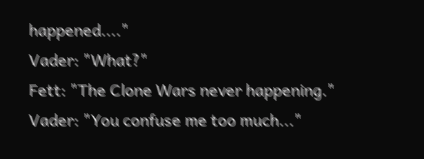happened...."
Vader: "What?"
Fett: "The Clone Wars never happening."
Vader: "You confuse me too much..."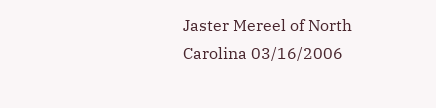Jaster Mereel of North Carolina 03/16/2006